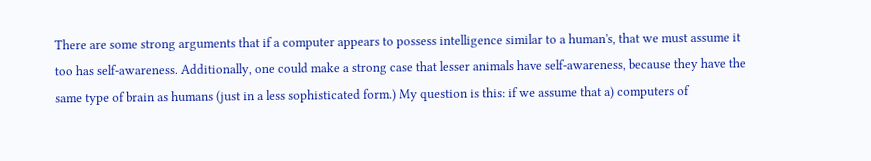There are some strong arguments that if a computer appears to possess intelligence similar to a human's, that we must assume it too has self-awareness. Additionally, one could make a strong case that lesser animals have self-awareness, because they have the same type of brain as humans (just in a less sophisticated form.) My question is this: if we assume that a) computers of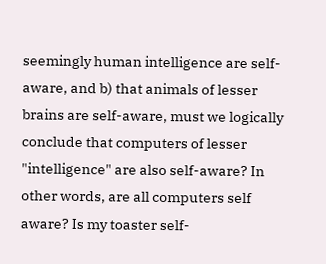seemingly human intelligence are self-aware, and b) that animals of lesser brains are self-aware, must we logically conclude that computers of lesser "intelligence" are also self-aware? In other words, are all computers self aware? Is my toaster self-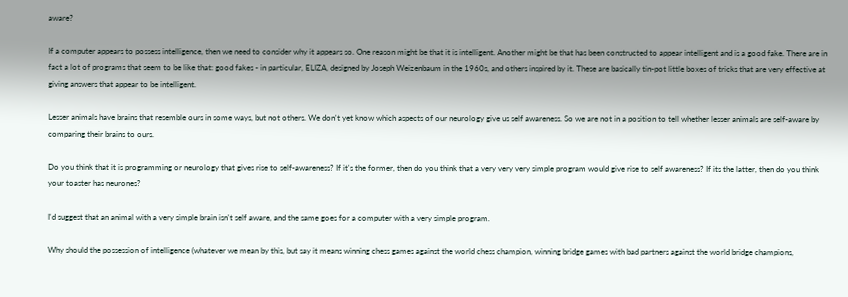aware?

If a computer appears to possess intelligence, then we need to consider why it appears so. One reason might be that it is intelligent. Another might be that has been constructed to appear intelligent and is a good fake. There are in fact a lot of programs that seem to be like that: good fakes - in particular, ELIZA, designed by Joseph Weizenbaum in the 1960s, and others inspired by it. These are basically tin-pot little boxes of tricks that are very effective at giving answers that appear to be intelligent.

Lesser animals have brains that resemble ours in some ways, but not others. We don't yet know which aspects of our neurology give us self awareness. So we are not in a position to tell whether lesser animals are self-aware by comparing their brains to ours.

Do you think that it is programming or neurology that gives rise to self-awareness? If it's the former, then do you think that a very very very simple program would give rise to self awareness? If its the latter, then do you think your toaster has neurones?

I'd suggest that an animal with a very simple brain isn't self aware, and the same goes for a computer with a very simple program.

Why should the possession of intelligence (whatever we mean by this, but say it means winning chess games against the world chess champion, winning bridge games with bad partners against the world bridge champions,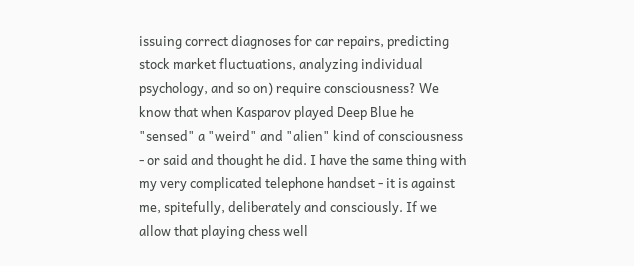issuing correct diagnoses for car repairs, predicting stock market fluctuations, analyzing individual psychology, and so on) require consciousness? We know that when Kasparov played Deep Blue he "sensed" a "weird" and "alien" kind of consciousness - or said and thought he did. I have the same thing with my very complicated telephone handset - it is against me, spitefully, deliberately and consciously. If we allow that playing chess well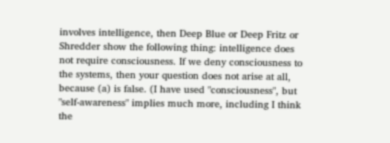involves intelligence, then Deep Blue or Deep Fritz or Shredder show the following thing: intelligence does not require consciousness. If we deny consciousness to the systems, then your question does not arise at all, because (a) is false. (I have used "consciousness", but "self-awareness" implies much more, including I think the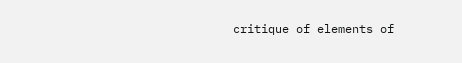critique of elements of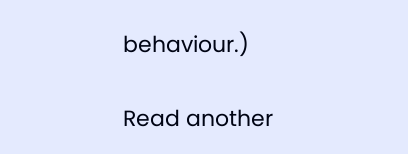behaviour.)

Read another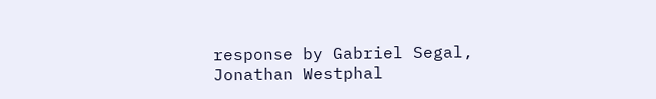response by Gabriel Segal, Jonathan Westphal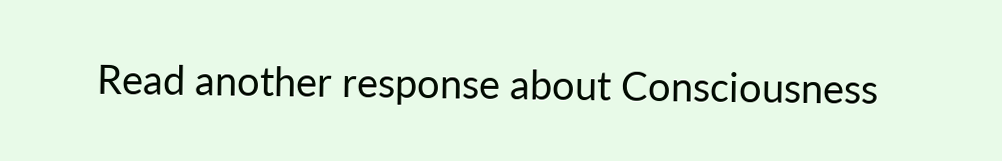Read another response about Consciousness